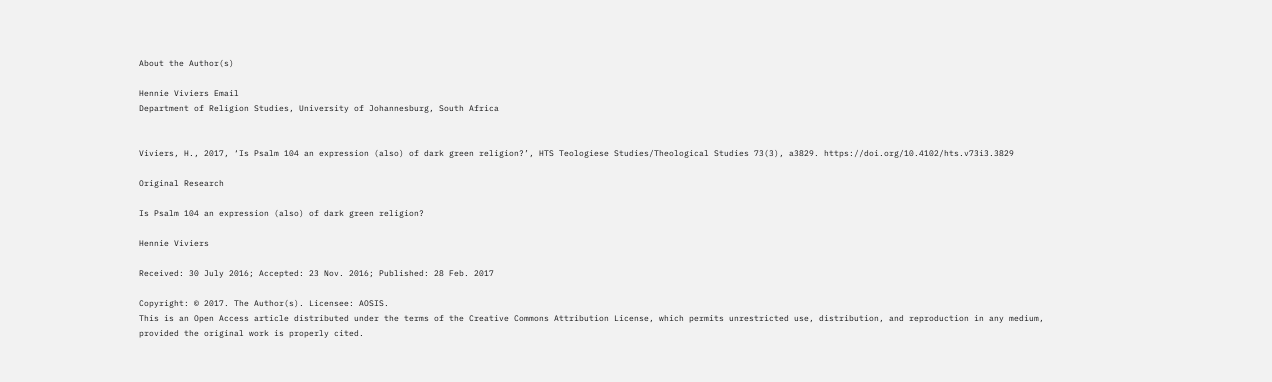About the Author(s)

Hennie Viviers Email
Department of Religion Studies, University of Johannesburg, South Africa


Viviers, H., 2017, ‘Is Psalm 104 an expression (also) of dark green religion?’, HTS Teologiese Studies/Theological Studies 73(3), a3829. https://doi.org/10.4102/hts.v73i3.3829

Original Research

Is Psalm 104 an expression (also) of dark green religion?

Hennie Viviers

Received: 30 July 2016; Accepted: 23 Nov. 2016; Published: 28 Feb. 2017

Copyright: © 2017. The Author(s). Licensee: AOSIS.
This is an Open Access article distributed under the terms of the Creative Commons Attribution License, which permits unrestricted use, distribution, and reproduction in any medium, provided the original work is properly cited.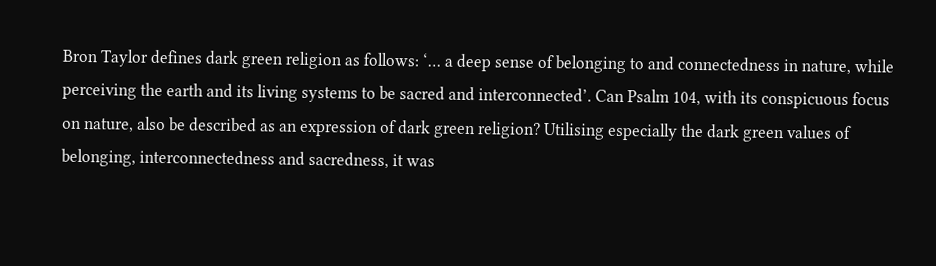Bron Taylor defines dark green religion as follows: ‘… a deep sense of belonging to and connectedness in nature, while perceiving the earth and its living systems to be sacred and interconnected’. Can Psalm 104, with its conspicuous focus on nature, also be described as an expression of dark green religion? Utilising especially the dark green values of belonging, interconnectedness and sacredness, it was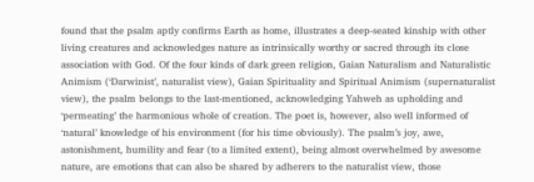found that the psalm aptly confirms Earth as home, illustrates a deep-seated kinship with other living creatures and acknowledges nature as intrinsically worthy or sacred through its close association with God. Of the four kinds of dark green religion, Gaian Naturalism and Naturalistic Animism (‘Darwinist’, naturalist view), Gaian Spirituality and Spiritual Animism (supernaturalist view), the psalm belongs to the last-mentioned, acknowledging Yahweh as upholding and ‘permeating’ the harmonious whole of creation. The poet is, however, also well informed of ‘natural’ knowledge of his environment (for his time obviously). The psalm’s joy, awe, astonishment, humility and fear (to a limited extent), being almost overwhelmed by awesome nature, are emotions that can also be shared by adherers to the naturalist view, those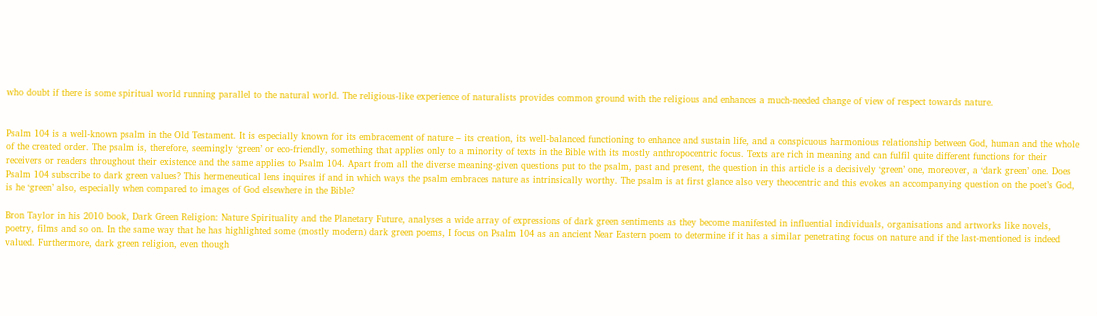who doubt if there is some spiritual world running parallel to the natural world. The religious-like experience of naturalists provides common ground with the religious and enhances a much-needed change of view of respect towards nature.


Psalm 104 is a well-known psalm in the Old Testament. It is especially known for its embracement of nature – its creation, its well-balanced functioning to enhance and sustain life, and a conspicuous harmonious relationship between God, human and the whole of the created order. The psalm is, therefore, seemingly ‘green’ or eco-friendly, something that applies only to a minority of texts in the Bible with its mostly anthropocentric focus. Texts are rich in meaning and can fulfil quite different functions for their receivers or readers throughout their existence and the same applies to Psalm 104. Apart from all the diverse meaning-given questions put to the psalm, past and present, the question in this article is a decisively ‘green’ one, moreover, a ‘dark green’ one. Does Psalm 104 subscribe to dark green values? This hermeneutical lens inquires if and in which ways the psalm embraces nature as intrinsically worthy. The psalm is at first glance also very theocentric and this evokes an accompanying question on the poet’s God, is he ‘green’ also, especially when compared to images of God elsewhere in the Bible?

Bron Taylor in his 2010 book, Dark Green Religion: Nature Spirituality and the Planetary Future, analyses a wide array of expressions of dark green sentiments as they become manifested in influential individuals, organisations and artworks like novels, poetry, films and so on. In the same way that he has highlighted some (mostly modern) dark green poems, I focus on Psalm 104 as an ancient Near Eastern poem to determine if it has a similar penetrating focus on nature and if the last-mentioned is indeed valued. Furthermore, dark green religion, even though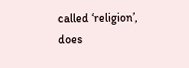called ‘religion’, does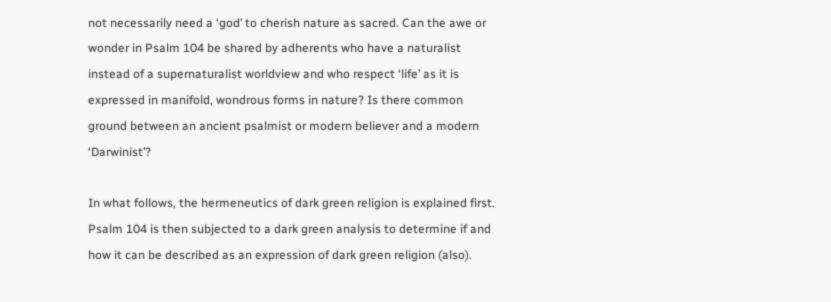not necessarily need a ‘god’ to cherish nature as sacred. Can the awe or wonder in Psalm 104 be shared by adherents who have a naturalist instead of a supernaturalist worldview and who respect ‘life’ as it is expressed in manifold, wondrous forms in nature? Is there common ground between an ancient psalmist or modern believer and a modern ‘Darwinist’?

In what follows, the hermeneutics of dark green religion is explained first. Psalm 104 is then subjected to a dark green analysis to determine if and how it can be described as an expression of dark green religion (also).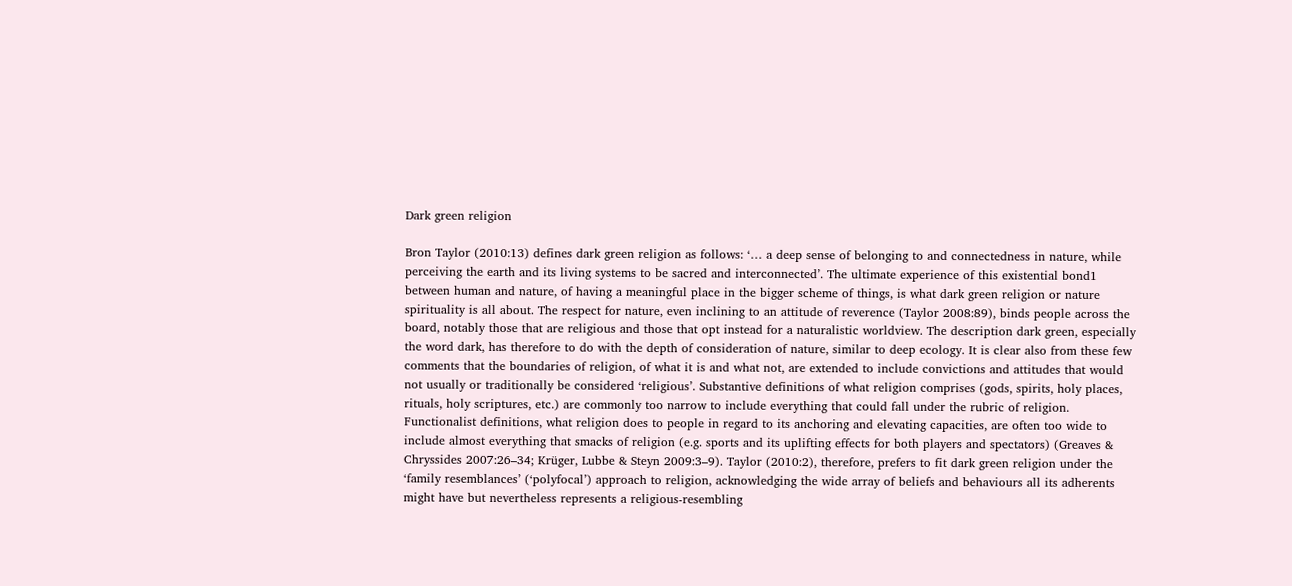Dark green religion

Bron Taylor (2010:13) defines dark green religion as follows: ‘… a deep sense of belonging to and connectedness in nature, while perceiving the earth and its living systems to be sacred and interconnected’. The ultimate experience of this existential bond1 between human and nature, of having a meaningful place in the bigger scheme of things, is what dark green religion or nature spirituality is all about. The respect for nature, even inclining to an attitude of reverence (Taylor 2008:89), binds people across the board, notably those that are religious and those that opt instead for a naturalistic worldview. The description dark green, especially the word dark, has therefore to do with the depth of consideration of nature, similar to deep ecology. It is clear also from these few comments that the boundaries of religion, of what it is and what not, are extended to include convictions and attitudes that would not usually or traditionally be considered ‘religious’. Substantive definitions of what religion comprises (gods, spirits, holy places, rituals, holy scriptures, etc.) are commonly too narrow to include everything that could fall under the rubric of religion. Functionalist definitions, what religion does to people in regard to its anchoring and elevating capacities, are often too wide to include almost everything that smacks of religion (e.g. sports and its uplifting effects for both players and spectators) (Greaves & Chryssides 2007:26–34; Krüger, Lubbe & Steyn 2009:3–9). Taylor (2010:2), therefore, prefers to fit dark green religion under the ‘family resemblances’ (‘polyfocal’) approach to religion, acknowledging the wide array of beliefs and behaviours all its adherents might have but nevertheless represents a religious-resembling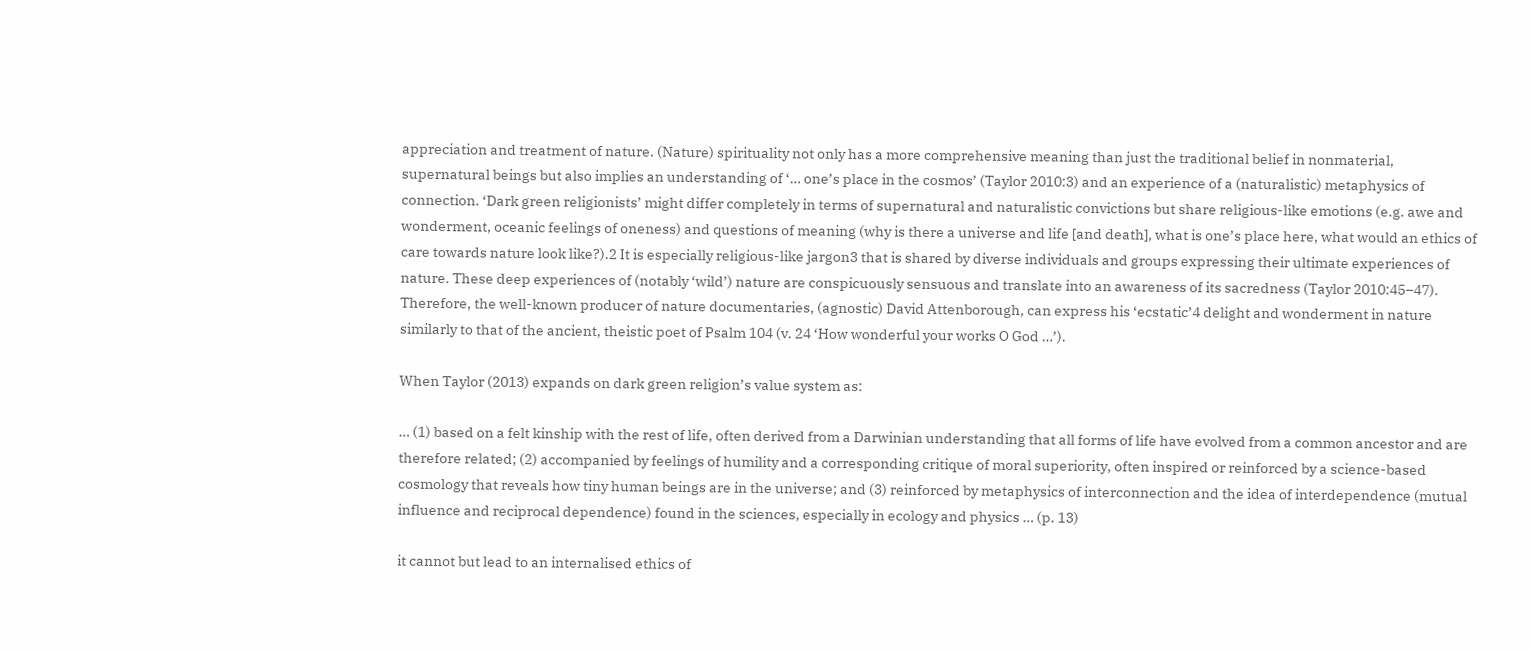appreciation and treatment of nature. (Nature) spirituality not only has a more comprehensive meaning than just the traditional belief in nonmaterial, supernatural beings but also implies an understanding of ‘… one’s place in the cosmos’ (Taylor 2010:3) and an experience of a (naturalistic) metaphysics of connection. ‘Dark green religionists’ might differ completely in terms of supernatural and naturalistic convictions but share religious-like emotions (e.g. awe and wonderment, oceanic feelings of oneness) and questions of meaning (why is there a universe and life [and death], what is one’s place here, what would an ethics of care towards nature look like?).2 It is especially religious-like jargon3 that is shared by diverse individuals and groups expressing their ultimate experiences of nature. These deep experiences of (notably ‘wild’) nature are conspicuously sensuous and translate into an awareness of its sacredness (Taylor 2010:45–47). Therefore, the well-known producer of nature documentaries, (agnostic) David Attenborough, can express his ‘ecstatic’4 delight and wonderment in nature similarly to that of the ancient, theistic poet of Psalm 104 (v. 24 ‘How wonderful your works O God …’).

When Taylor (2013) expands on dark green religion’s value system as:

… (1) based on a felt kinship with the rest of life, often derived from a Darwinian understanding that all forms of life have evolved from a common ancestor and are therefore related; (2) accompanied by feelings of humility and a corresponding critique of moral superiority, often inspired or reinforced by a science-based cosmology that reveals how tiny human beings are in the universe; and (3) reinforced by metaphysics of interconnection and the idea of interdependence (mutual influence and reciprocal dependence) found in the sciences, especially in ecology and physics … (p. 13)

it cannot but lead to an internalised ethics of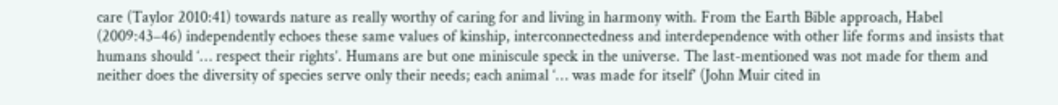care (Taylor 2010:41) towards nature as really worthy of caring for and living in harmony with. From the Earth Bible approach, Habel (2009:43–46) independently echoes these same values of kinship, interconnectedness and interdependence with other life forms and insists that humans should ‘… respect their rights’. Humans are but one miniscule speck in the universe. The last-mentioned was not made for them and neither does the diversity of species serve only their needs; each animal ‘… was made for itself’ (John Muir cited in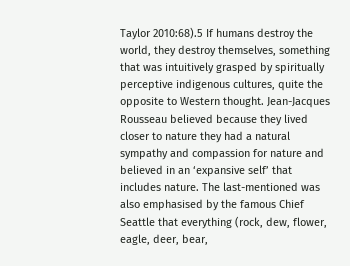Taylor 2010:68).5 If humans destroy the world, they destroy themselves, something that was intuitively grasped by spiritually perceptive indigenous cultures, quite the opposite to Western thought. Jean-Jacques Rousseau believed because they lived closer to nature they had a natural sympathy and compassion for nature and believed in an ‘expansive self’ that includes nature. The last-mentioned was also emphasised by the famous Chief Seattle that everything (rock, dew, flower, eagle, deer, bear,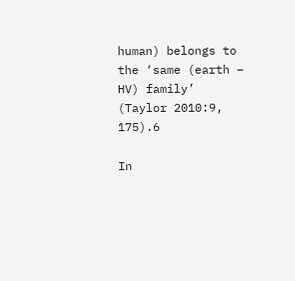human) belongs to the ‘same (earth – HV) family’ (Taylor 2010:9, 175).6

In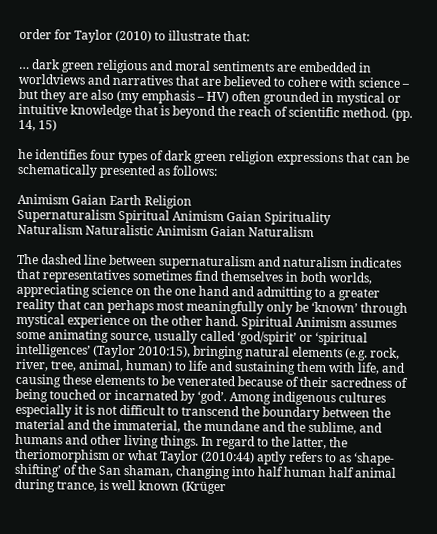order for Taylor (2010) to illustrate that:

… dark green religious and moral sentiments are embedded in worldviews and narratives that are believed to cohere with science – but they are also (my emphasis – HV) often grounded in mystical or intuitive knowledge that is beyond the reach of scientific method. (pp. 14, 15)

he identifies four types of dark green religion expressions that can be schematically presented as follows:

Animism Gaian Earth Religion
Supernaturalism Spiritual Animism Gaian Spirituality
Naturalism Naturalistic Animism Gaian Naturalism

The dashed line between supernaturalism and naturalism indicates that representatives sometimes find themselves in both worlds, appreciating science on the one hand and admitting to a greater reality that can perhaps most meaningfully only be ‘known’ through mystical experience on the other hand. Spiritual Animism assumes some animating source, usually called ‘god/spirit’ or ‘spiritual intelligences’ (Taylor 2010:15), bringing natural elements (e.g. rock, river, tree, animal, human) to life and sustaining them with life, and causing these elements to be venerated because of their sacredness of being touched or incarnated by ‘god’. Among indigenous cultures especially it is not difficult to transcend the boundary between the material and the immaterial, the mundane and the sublime, and humans and other living things. In regard to the latter, the theriomorphism or what Taylor (2010:44) aptly refers to as ‘shape-shifting’ of the San shaman, changing into half human half animal during trance, is well known (Krüger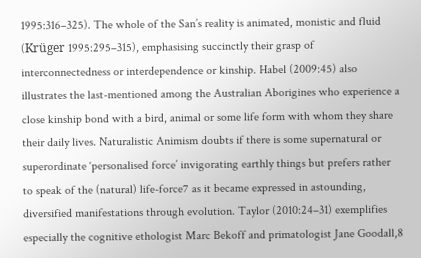1995:316–325). The whole of the San’s reality is animated, monistic and fluid (Krüger 1995:295–315), emphasising succinctly their grasp of interconnectedness or interdependence or kinship. Habel (2009:45) also illustrates the last-mentioned among the Australian Aborigines who experience a close kinship bond with a bird, animal or some life form with whom they share their daily lives. Naturalistic Animism doubts if there is some supernatural or superordinate ‘personalised force’ invigorating earthly things but prefers rather to speak of the (natural) life-force7 as it became expressed in astounding, diversified manifestations through evolution. Taylor (2010:24–31) exemplifies especially the cognitive ethologist Marc Bekoff and primatologist Jane Goodall,8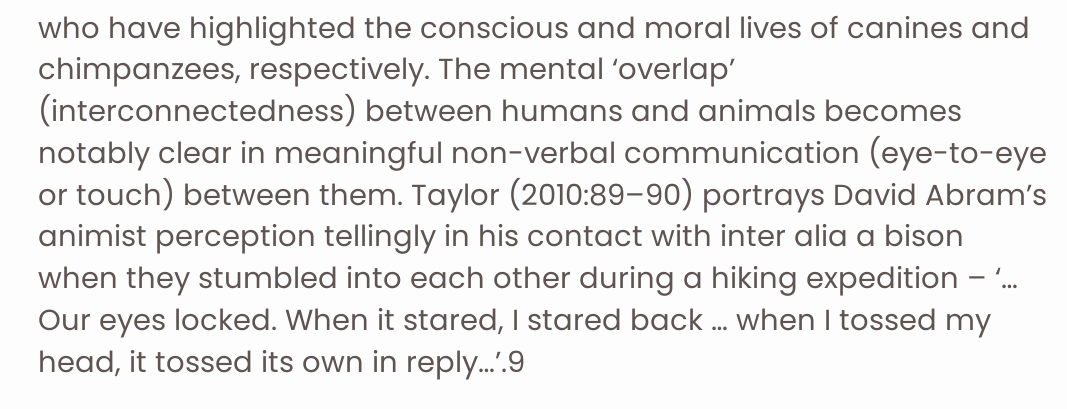who have highlighted the conscious and moral lives of canines and chimpanzees, respectively. The mental ‘overlap’ (interconnectedness) between humans and animals becomes notably clear in meaningful non-verbal communication (eye-to-eye or touch) between them. Taylor (2010:89–90) portrays David Abram’s animist perception tellingly in his contact with inter alia a bison when they stumbled into each other during a hiking expedition – ‘… Our eyes locked. When it stared, I stared back … when I tossed my head, it tossed its own in reply…’.9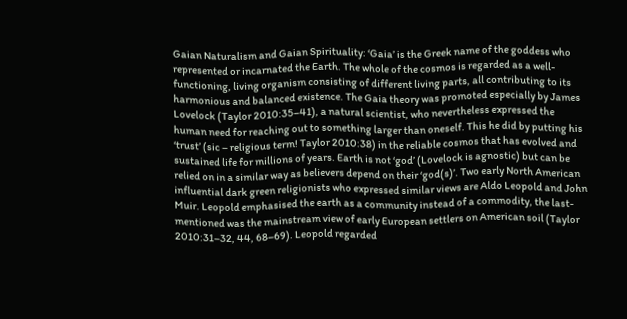Gaian Naturalism and Gaian Spirituality: ‘Gaia’ is the Greek name of the goddess who represented or incarnated the Earth. The whole of the cosmos is regarded as a well-functioning, living organism consisting of different living parts, all contributing to its harmonious and balanced existence. The Gaia theory was promoted especially by James Lovelock (Taylor 2010:35–41), a natural scientist, who nevertheless expressed the human need for reaching out to something larger than oneself. This he did by putting his ‘trust’ (sic – religious term! Taylor 2010:38) in the reliable cosmos that has evolved and sustained life for millions of years. Earth is not ‘god’ (Lovelock is agnostic) but can be relied on in a similar way as believers depend on their ‘god(s)’. Two early North American influential dark green religionists who expressed similar views are Aldo Leopold and John Muir. Leopold emphasised the earth as a community instead of a commodity, the last-mentioned was the mainstream view of early European settlers on American soil (Taylor 2010:31–32, 44, 68–69). Leopold regarded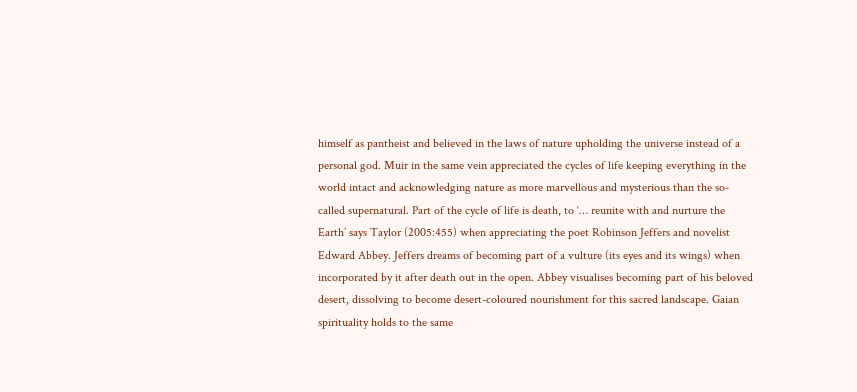himself as pantheist and believed in the laws of nature upholding the universe instead of a personal god. Muir in the same vein appreciated the cycles of life keeping everything in the world intact and acknowledging nature as more marvellous and mysterious than the so-called supernatural. Part of the cycle of life is death, to ‘… reunite with and nurture the Earth’ says Taylor (2005:455) when appreciating the poet Robinson Jeffers and novelist Edward Abbey. Jeffers dreams of becoming part of a vulture (its eyes and its wings) when incorporated by it after death out in the open. Abbey visualises becoming part of his beloved desert, dissolving to become desert-coloured nourishment for this sacred landscape. Gaian spirituality holds to the same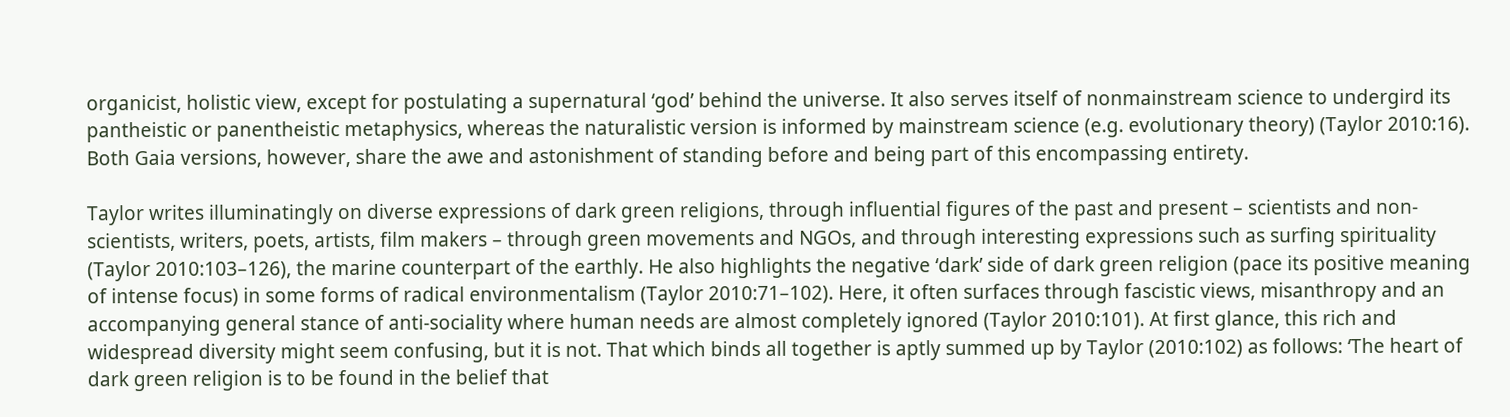organicist, holistic view, except for postulating a supernatural ‘god’ behind the universe. It also serves itself of nonmainstream science to undergird its pantheistic or panentheistic metaphysics, whereas the naturalistic version is informed by mainstream science (e.g. evolutionary theory) (Taylor 2010:16). Both Gaia versions, however, share the awe and astonishment of standing before and being part of this encompassing entirety.

Taylor writes illuminatingly on diverse expressions of dark green religions, through influential figures of the past and present – scientists and non-scientists, writers, poets, artists, film makers – through green movements and NGOs, and through interesting expressions such as surfing spirituality (Taylor 2010:103–126), the marine counterpart of the earthly. He also highlights the negative ‘dark’ side of dark green religion (pace its positive meaning of intense focus) in some forms of radical environmentalism (Taylor 2010:71–102). Here, it often surfaces through fascistic views, misanthropy and an accompanying general stance of anti-sociality where human needs are almost completely ignored (Taylor 2010:101). At first glance, this rich and widespread diversity might seem confusing, but it is not. That which binds all together is aptly summed up by Taylor (2010:102) as follows: ‘The heart of dark green religion is to be found in the belief that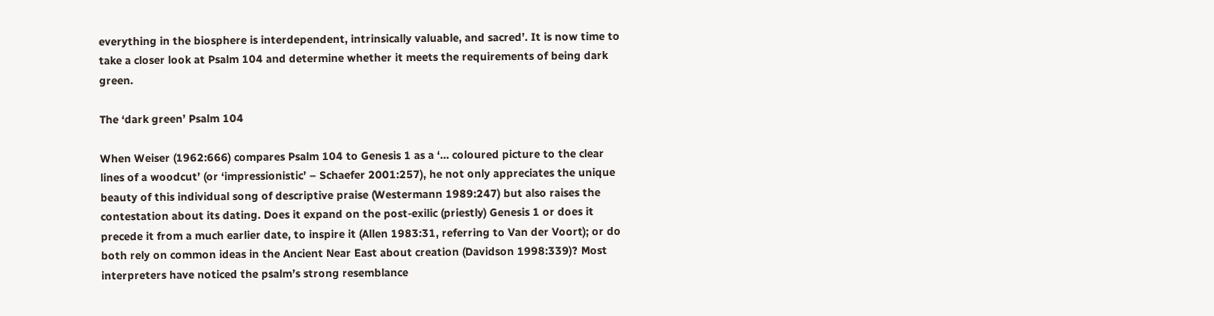everything in the biosphere is interdependent, intrinsically valuable, and sacred’. It is now time to take a closer look at Psalm 104 and determine whether it meets the requirements of being dark green.

The ‘dark green’ Psalm 104

When Weiser (1962:666) compares Psalm 104 to Genesis 1 as a ‘… coloured picture to the clear lines of a woodcut’ (or ‘impressionistic’ – Schaefer 2001:257), he not only appreciates the unique beauty of this individual song of descriptive praise (Westermann 1989:247) but also raises the contestation about its dating. Does it expand on the post-exilic (priestly) Genesis 1 or does it precede it from a much earlier date, to inspire it (Allen 1983:31, referring to Van der Voort); or do both rely on common ideas in the Ancient Near East about creation (Davidson 1998:339)? Most interpreters have noticed the psalm’s strong resemblance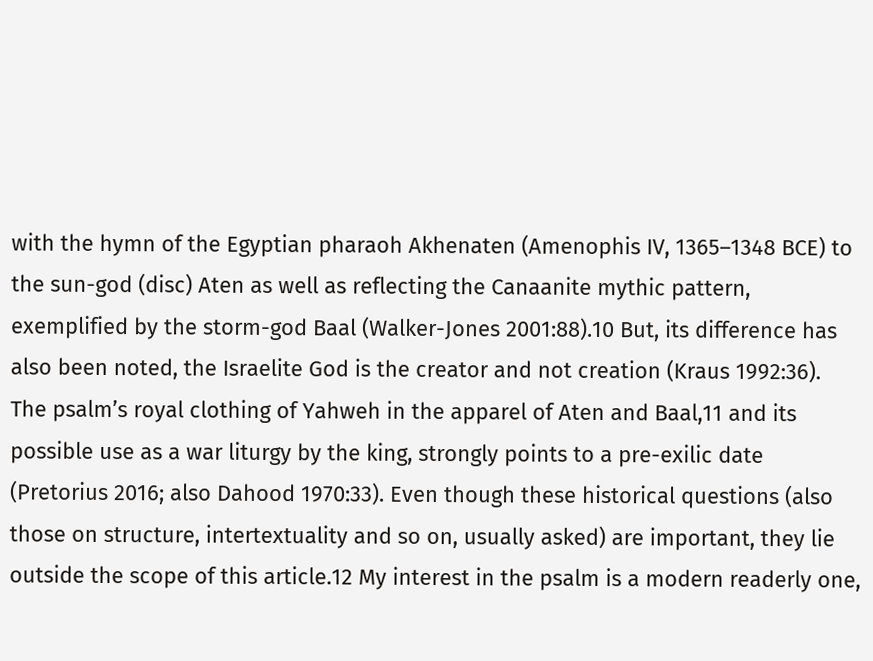with the hymn of the Egyptian pharaoh Akhenaten (Amenophis IV, 1365–1348 BCE) to the sun-god (disc) Aten as well as reflecting the Canaanite mythic pattern, exemplified by the storm-god Baal (Walker-Jones 2001:88).10 But, its difference has also been noted, the Israelite God is the creator and not creation (Kraus 1992:36). The psalm’s royal clothing of Yahweh in the apparel of Aten and Baal,11 and its possible use as a war liturgy by the king, strongly points to a pre-exilic date (Pretorius 2016; also Dahood 1970:33). Even though these historical questions (also those on structure, intertextuality and so on, usually asked) are important, they lie outside the scope of this article.12 My interest in the psalm is a modern readerly one,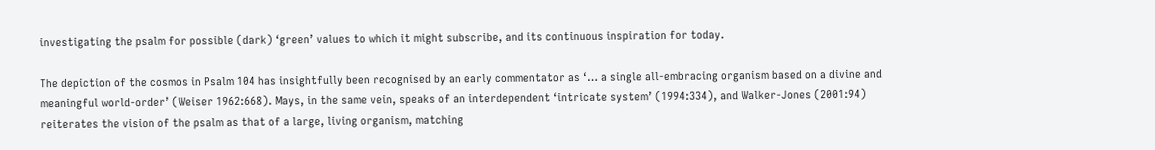investigating the psalm for possible (dark) ‘green’ values to which it might subscribe, and its continuous inspiration for today.

The depiction of the cosmos in Psalm 104 has insightfully been recognised by an early commentator as ‘… a single all-embracing organism based on a divine and meaningful world-order’ (Weiser 1962:668). Mays, in the same vein, speaks of an interdependent ‘intricate system’ (1994:334), and Walker-Jones (2001:94) reiterates the vision of the psalm as that of a large, living organism, matching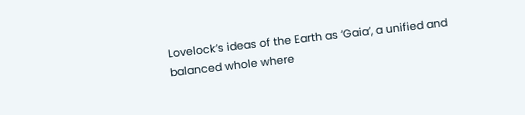Lovelock’s ideas of the Earth as ‘Gaia’, a unified and balanced whole where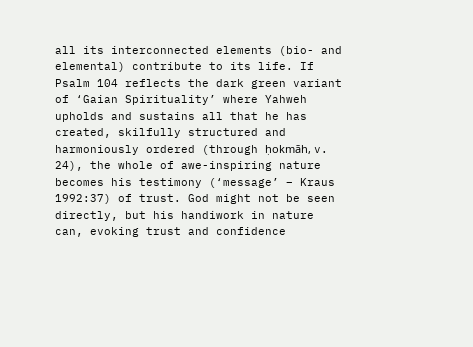all its interconnected elements (bio- and elemental) contribute to its life. If Psalm 104 reflects the dark green variant of ‘Gaian Spirituality’ where Yahweh upholds and sustains all that he has created, skilfully structured and harmoniously ordered (through ḥokmāh, v. 24), the whole of awe-inspiring nature becomes his testimony (‘message’ – Kraus 1992:37) of trust. God might not be seen directly, but his handiwork in nature can, evoking trust and confidence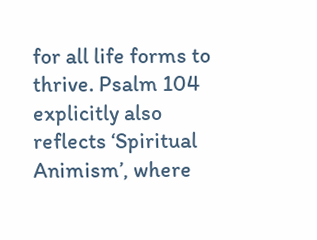for all life forms to thrive. Psalm 104 explicitly also reflects ‘Spiritual Animism’, where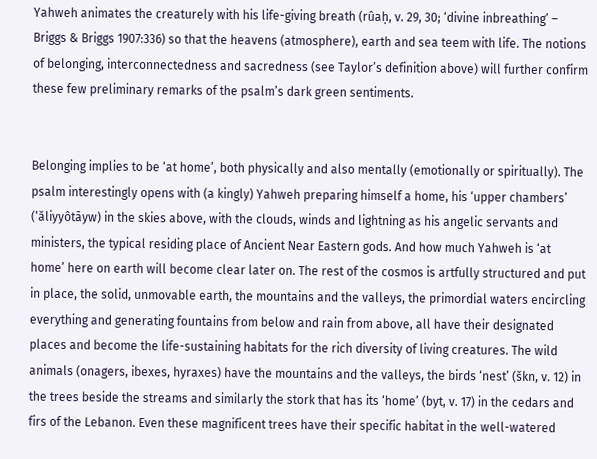Yahweh animates the creaturely with his life-giving breath (rûaḥ, v. 29, 30; ‘divine inbreathing’ – Briggs & Briggs 1907:336) so that the heavens (atmosphere), earth and sea teem with life. The notions of belonging, interconnectedness and sacredness (see Taylor’s definition above) will further confirm these few preliminary remarks of the psalm’s dark green sentiments.


Belonging implies to be ‘at home’, both physically and also mentally (emotionally or spiritually). The psalm interestingly opens with (a kingly) Yahweh preparing himself a home, his ‘upper chambers’ (‘ăliyyôtāyw) in the skies above, with the clouds, winds and lightning as his angelic servants and ministers, the typical residing place of Ancient Near Eastern gods. And how much Yahweh is ‘at home’ here on earth will become clear later on. The rest of the cosmos is artfully structured and put in place, the solid, unmovable earth, the mountains and the valleys, the primordial waters encircling everything and generating fountains from below and rain from above, all have their designated places and become the life-sustaining habitats for the rich diversity of living creatures. The wild animals (onagers, ibexes, hyraxes) have the mountains and the valleys, the birds ‘nest’ (škn, v. 12) in the trees beside the streams and similarly the stork that has its ‘home’ (byt, v. 17) in the cedars and firs of the Lebanon. Even these magnificent trees have their specific habitat in the well-watered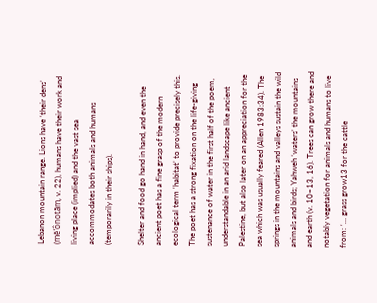Lebanon mountain range. Lions have ‘their dens’ (mĕ‘ônotām, v. 22), humans have their work and living place (implied) and the vast sea accommodates both animals and humans (temporarily in their ships).

Shelter and food go hand in hand, and even the ancient poet has a fine grasp of the modern ecological term ‘habitat’ to provide precisely this. The poet has a strong fixation on the life-giving sustenance of water in the first half of the poem, understandable in an arid landscape like ancient Palestine, but also later on an appreciation for the sea which was usually feared (Allen 1983:34). The springs in the mountains and valleys sustain the wild animals and birds; Yahweh ‘waters’ the mountains and earth (v. 10–13, 16). Trees can grow there and notably vegetation for animals and humans to live from: ‘… grass grow13 for the cattle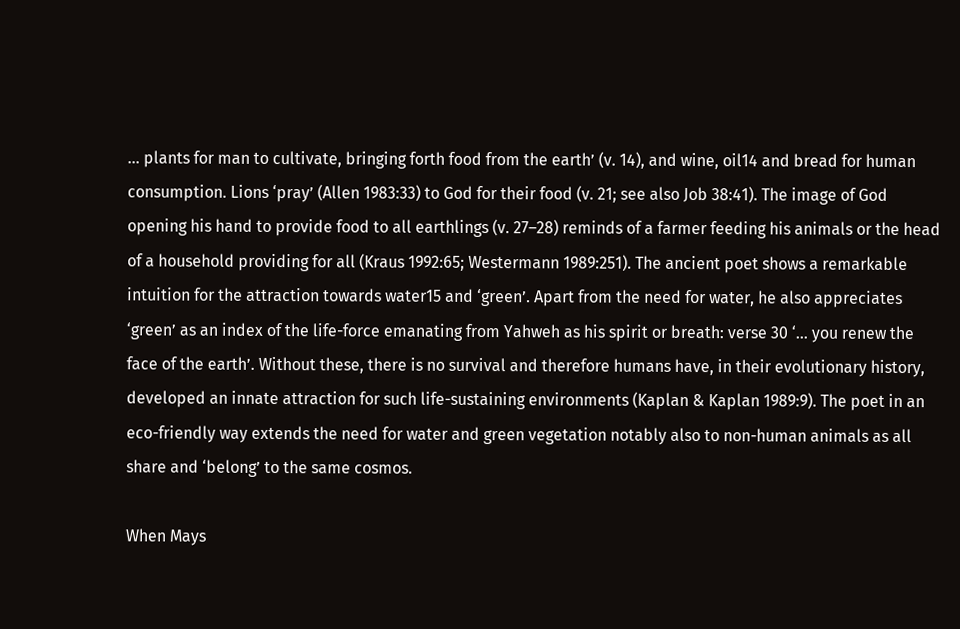… plants for man to cultivate, bringing forth food from the earth’ (v. 14), and wine, oil14 and bread for human consumption. Lions ‘pray’ (Allen 1983:33) to God for their food (v. 21; see also Job 38:41). The image of God opening his hand to provide food to all earthlings (v. 27–28) reminds of a farmer feeding his animals or the head of a household providing for all (Kraus 1992:65; Westermann 1989:251). The ancient poet shows a remarkable intuition for the attraction towards water15 and ‘green’. Apart from the need for water, he also appreciates ‘green’ as an index of the life-force emanating from Yahweh as his spirit or breath: verse 30 ‘… you renew the face of the earth’. Without these, there is no survival and therefore humans have, in their evolutionary history, developed an innate attraction for such life-sustaining environments (Kaplan & Kaplan 1989:9). The poet in an eco-friendly way extends the need for water and green vegetation notably also to non-human animals as all share and ‘belong’ to the same cosmos.

When Mays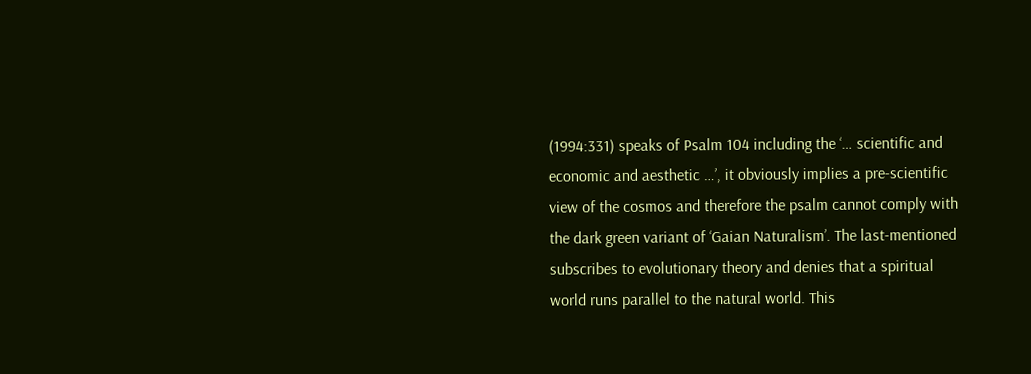(1994:331) speaks of Psalm 104 including the ‘… scientific and economic and aesthetic …’, it obviously implies a pre-scientific view of the cosmos and therefore the psalm cannot comply with the dark green variant of ‘Gaian Naturalism’. The last-mentioned subscribes to evolutionary theory and denies that a spiritual world runs parallel to the natural world. This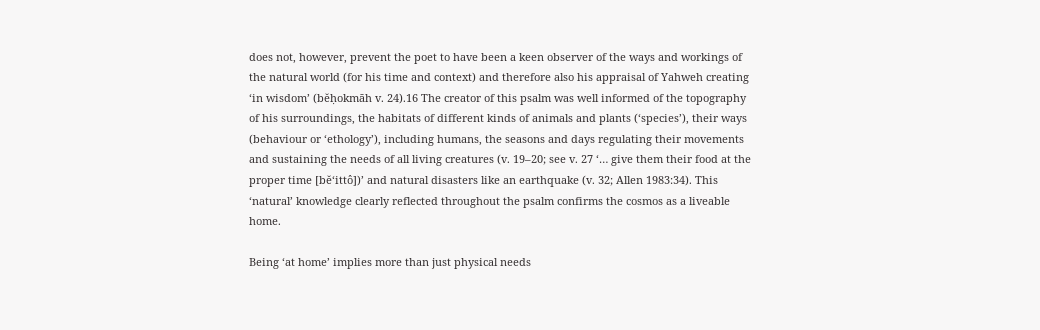does not, however, prevent the poet to have been a keen observer of the ways and workings of the natural world (for his time and context) and therefore also his appraisal of Yahweh creating ‘in wisdom’ (bĕḥokmāh v. 24).16 The creator of this psalm was well informed of the topography of his surroundings, the habitats of different kinds of animals and plants (‘species’), their ways (behaviour or ‘ethology’), including humans, the seasons and days regulating their movements and sustaining the needs of all living creatures (v. 19–20; see v. 27 ‘… give them their food at the proper time [bĕ‘ittô])’ and natural disasters like an earthquake (v. 32; Allen 1983:34). This ‘natural’ knowledge clearly reflected throughout the psalm confirms the cosmos as a liveable home.

Being ‘at home’ implies more than just physical needs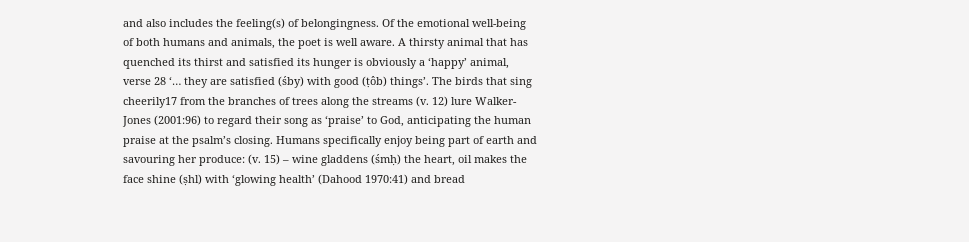and also includes the feeling(s) of belongingness. Of the emotional well-being of both humans and animals, the poet is well aware. A thirsty animal that has quenched its thirst and satisfied its hunger is obviously a ‘happy’ animal, verse 28 ‘… they are satisfied (śby) with good (ṭôb) things’. The birds that sing cheerily17 from the branches of trees along the streams (v. 12) lure Walker-Jones (2001:96) to regard their song as ‘praise’ to God, anticipating the human praise at the psalm’s closing. Humans specifically enjoy being part of earth and savouring her produce: (v. 15) – wine gladdens (śmḥ) the heart, oil makes the face shine (ṣhl) with ‘glowing health’ (Dahood 1970:41) and bread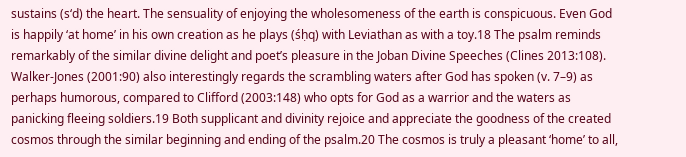sustains (s‘d) the heart. The sensuality of enjoying the wholesomeness of the earth is conspicuous. Even God is happily ‘at home’ in his own creation as he plays (śḥq) with Leviathan as with a toy.18 The psalm reminds remarkably of the similar divine delight and poet’s pleasure in the Joban Divine Speeches (Clines 2013:108). Walker-Jones (2001:90) also interestingly regards the scrambling waters after God has spoken (v. 7–9) as perhaps humorous, compared to Clifford (2003:148) who opts for God as a warrior and the waters as panicking fleeing soldiers.19 Both supplicant and divinity rejoice and appreciate the goodness of the created cosmos through the similar beginning and ending of the psalm.20 The cosmos is truly a pleasant ‘home’ to all,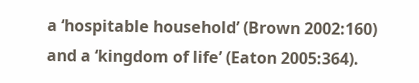a ‘hospitable household’ (Brown 2002:160) and a ‘kingdom of life’ (Eaton 2005:364).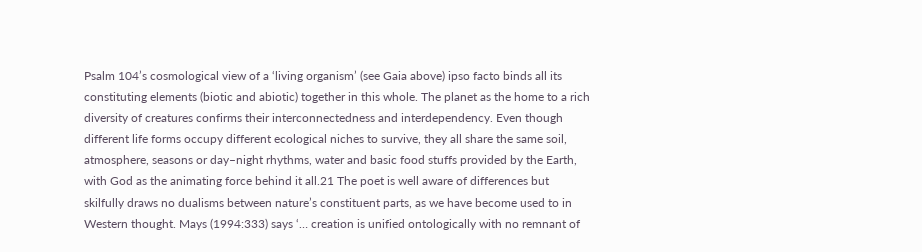Psalm 104’s cosmological view of a ‘living organism’ (see Gaia above) ipso facto binds all its constituting elements (biotic and abiotic) together in this whole. The planet as the home to a rich diversity of creatures confirms their interconnectedness and interdependency. Even though different life forms occupy different ecological niches to survive, they all share the same soil, atmosphere, seasons or day–night rhythms, water and basic food stuffs provided by the Earth, with God as the animating force behind it all.21 The poet is well aware of differences but skilfully draws no dualisms between nature’s constituent parts, as we have become used to in Western thought. Mays (1994:333) says ‘… creation is unified ontologically with no remnant of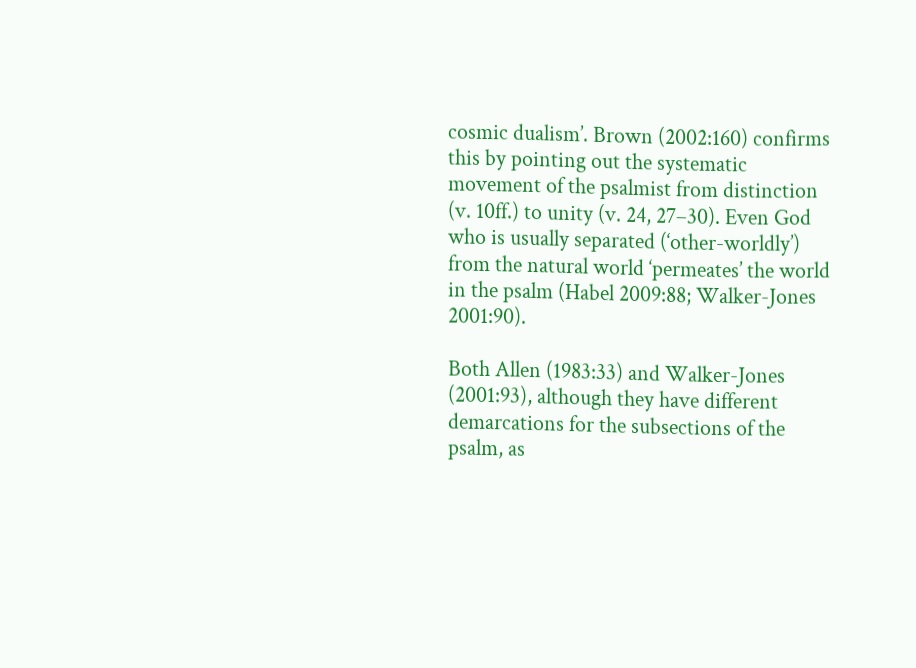cosmic dualism’. Brown (2002:160) confirms this by pointing out the systematic movement of the psalmist from distinction (v. 10ff.) to unity (v. 24, 27–30). Even God who is usually separated (‘other-worldly’) from the natural world ‘permeates’ the world in the psalm (Habel 2009:88; Walker-Jones 2001:90).

Both Allen (1983:33) and Walker-Jones (2001:93), although they have different demarcations for the subsections of the psalm, as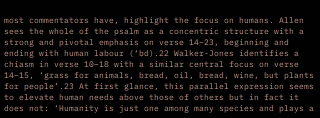most commentators have, highlight the focus on humans. Allen sees the whole of the psalm as a concentric structure with a strong and pivotal emphasis on verse 14–23, beginning and ending with human labour (‘bd).22 Walker-Jones identifies a chiasm in verse 10–18 with a similar central focus on verse 14–15, ‘grass for animals, bread, oil, bread, wine, but plants for people’.23 At first glance, this parallel expression seems to elevate human needs above those of others but in fact it does not: ‘Humanity is just one among many species and plays a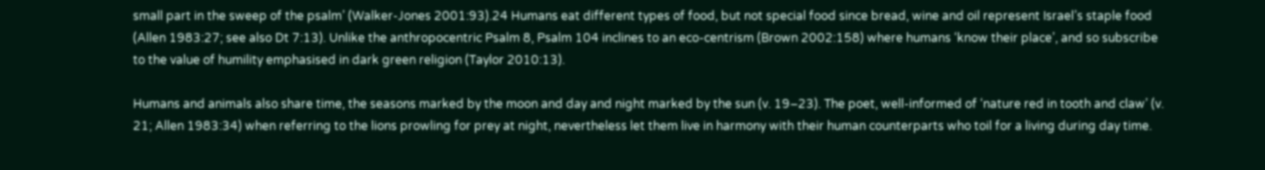small part in the sweep of the psalm’ (Walker-Jones 2001:93).24 Humans eat different types of food, but not special food since bread, wine and oil represent Israel’s staple food (Allen 1983:27; see also Dt 7:13). Unlike the anthropocentric Psalm 8, Psalm 104 inclines to an eco-centrism (Brown 2002:158) where humans ‘know their place’, and so subscribe to the value of humility emphasised in dark green religion (Taylor 2010:13).

Humans and animals also share time, the seasons marked by the moon and day and night marked by the sun (v. 19–23). The poet, well-informed of ‘nature red in tooth and claw’ (v. 21; Allen 1983:34) when referring to the lions prowling for prey at night, nevertheless let them live in harmony with their human counterparts who toil for a living during day time.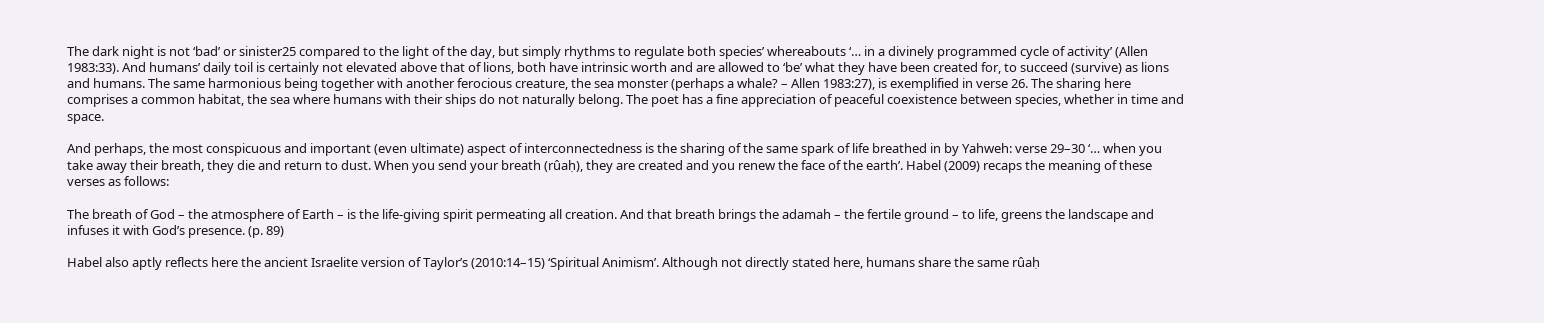The dark night is not ‘bad’ or sinister25 compared to the light of the day, but simply rhythms to regulate both species’ whereabouts ‘… in a divinely programmed cycle of activity’ (Allen 1983:33). And humans’ daily toil is certainly not elevated above that of lions, both have intrinsic worth and are allowed to ‘be’ what they have been created for, to succeed (survive) as lions and humans. The same harmonious being together with another ferocious creature, the sea monster (perhaps a whale? – Allen 1983:27), is exemplified in verse 26. The sharing here comprises a common habitat, the sea where humans with their ships do not naturally belong. The poet has a fine appreciation of peaceful coexistence between species, whether in time and space.

And perhaps, the most conspicuous and important (even ultimate) aspect of interconnectedness is the sharing of the same spark of life breathed in by Yahweh: verse 29–30 ‘… when you take away their breath, they die and return to dust. When you send your breath (rûaḥ), they are created and you renew the face of the earth’. Habel (2009) recaps the meaning of these verses as follows:

The breath of God – the atmosphere of Earth – is the life-giving spirit permeating all creation. And that breath brings the adamah – the fertile ground – to life, greens the landscape and infuses it with God’s presence. (p. 89)

Habel also aptly reflects here the ancient Israelite version of Taylor’s (2010:14–15) ‘Spiritual Animism’. Although not directly stated here, humans share the same rûaḥ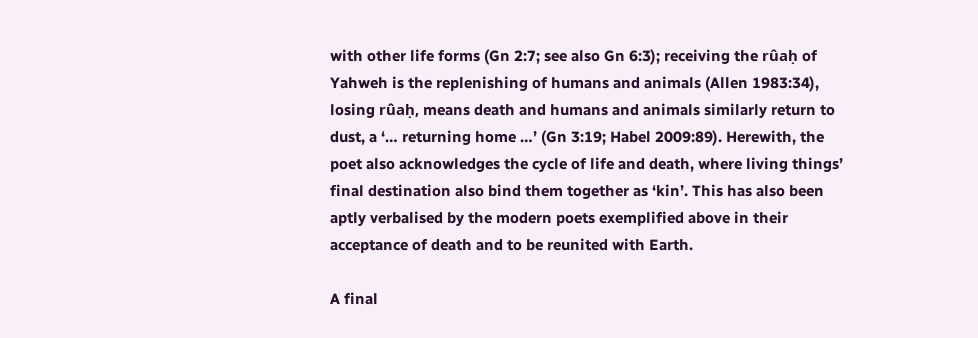with other life forms (Gn 2:7; see also Gn 6:3); receiving the rûaḥ of Yahweh is the replenishing of humans and animals (Allen 1983:34), losing rûaḥ, means death and humans and animals similarly return to dust, a ‘… returning home …’ (Gn 3:19; Habel 2009:89). Herewith, the poet also acknowledges the cycle of life and death, where living things’ final destination also bind them together as ‘kin’. This has also been aptly verbalised by the modern poets exemplified above in their acceptance of death and to be reunited with Earth.

A final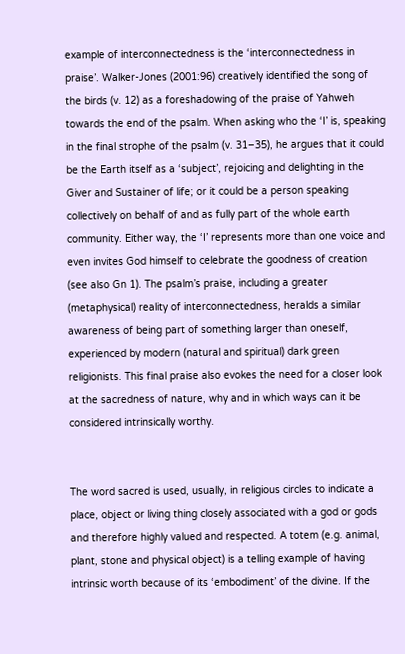example of interconnectedness is the ‘interconnectedness in praise’. Walker-Jones (2001:96) creatively identified the song of the birds (v. 12) as a foreshadowing of the praise of Yahweh towards the end of the psalm. When asking who the ‘I’ is, speaking in the final strophe of the psalm (v. 31–35), he argues that it could be the Earth itself as a ‘subject’, rejoicing and delighting in the Giver and Sustainer of life; or it could be a person speaking collectively on behalf of and as fully part of the whole earth community. Either way, the ‘I’ represents more than one voice and even invites God himself to celebrate the goodness of creation (see also Gn 1). The psalm’s praise, including a greater (metaphysical) reality of interconnectedness, heralds a similar awareness of being part of something larger than oneself, experienced by modern (natural and spiritual) dark green religionists. This final praise also evokes the need for a closer look at the sacredness of nature, why and in which ways can it be considered intrinsically worthy.


The word sacred is used, usually, in religious circles to indicate a place, object or living thing closely associated with a god or gods and therefore highly valued and respected. A totem (e.g. animal, plant, stone and physical object) is a telling example of having intrinsic worth because of its ‘embodiment’ of the divine. If the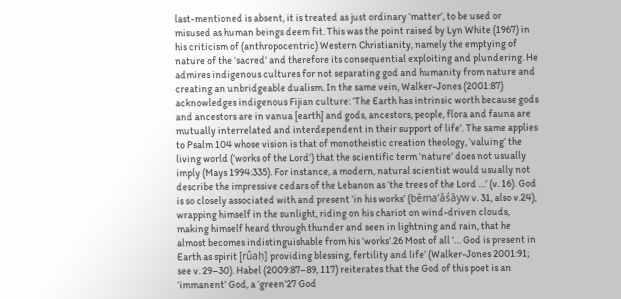last-mentioned is absent, it is treated as just ordinary ‘matter’, to be used or misused as human beings deem fit. This was the point raised by Lyn White (1967) in his criticism of (anthropocentric) Western Christianity, namely the emptying of nature of the ‘sacred’ and therefore its consequential exploiting and plundering. He admires indigenous cultures for not separating god and humanity from nature and creating an unbridgeable dualism. In the same vein, Walker-Jones (2001:87) acknowledges indigenous Fijian culture: ‘The Earth has intrinsic worth because gods and ancestors are in vanua [earth] and gods, ancestors, people, flora and fauna are mutually interrelated and interdependent in their support of life’. The same applies to Psalm 104 whose vision is that of monotheistic creation theology, ‘valuing’ the living world (‘works of the Lord’) that the scientific term ‘nature’ does not usually imply (Mays 1994:335). For instance, a modern, natural scientist would usually not describe the impressive cedars of the Lebanon as ‘the trees of the Lord …’ (v. 16). God is so closely associated with and present ‘in his works’ (bĕma‘ăśāyw v. 31, also v.24), wrapping himself in the sunlight, riding on his chariot on wind-driven clouds, making himself heard through thunder and seen in lightning and rain, that he almost becomes indistinguishable from his ‘works’.26 Most of all ‘… God is present in Earth as spirit [rûaḥ] providing blessing, fertility and life’ (Walker-Jones 2001:91; see v. 29–30). Habel (2009:87–89, 117) reiterates that the God of this poet is an ‘immanent’ God, a ‘green’27 God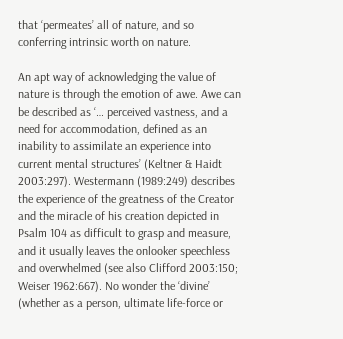that ‘permeates’ all of nature, and so conferring intrinsic worth on nature.

An apt way of acknowledging the value of nature is through the emotion of awe. Awe can be described as ‘… perceived vastness, and a need for accommodation, defined as an inability to assimilate an experience into current mental structures’ (Keltner & Haidt 2003:297). Westermann (1989:249) describes the experience of the greatness of the Creator and the miracle of his creation depicted in Psalm 104 as difficult to grasp and measure, and it usually leaves the onlooker speechless and overwhelmed (see also Clifford 2003:150; Weiser 1962:667). No wonder the ‘divine’ (whether as a person, ultimate life-force or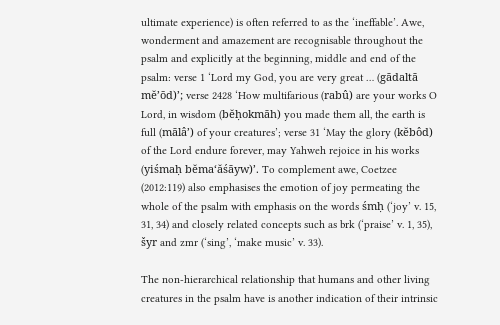ultimate experience) is often referred to as the ‘ineffable’. Awe, wonderment and amazement are recognisable throughout the psalm and explicitly at the beginning, middle and end of the psalm: verse 1 ‘Lord my God, you are very great … (gādaltā mĕ’ōd)’; verse 2428 ‘How multifarious (rabû) are your works O Lord, in wisdom (bĕḥokmāh) you made them all, the earth is full (mālâ’) of your creatures’; verse 31 ‘May the glory (kĕbôd) of the Lord endure forever, may Yahweh rejoice in his works (yiśmaḥ bĕma‘ăśāyw)’. To complement awe, Coetzee (2012:119) also emphasises the emotion of joy permeating the whole of the psalm with emphasis on the words śmḥ (‘joy’ v. 15, 31, 34) and closely related concepts such as brk (‘praise’ v. 1, 35), šyr and zmr (‘sing’, ‘make music’ v. 33).

The non-hierarchical relationship that humans and other living creatures in the psalm have is another indication of their intrinsic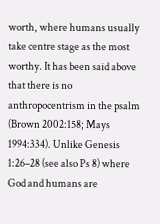worth, where humans usually take centre stage as the most worthy. It has been said above that there is no anthropocentrism in the psalm (Brown 2002:158; Mays 1994:334). Unlike Genesis 1:26–28 (see also Ps 8) where God and humans are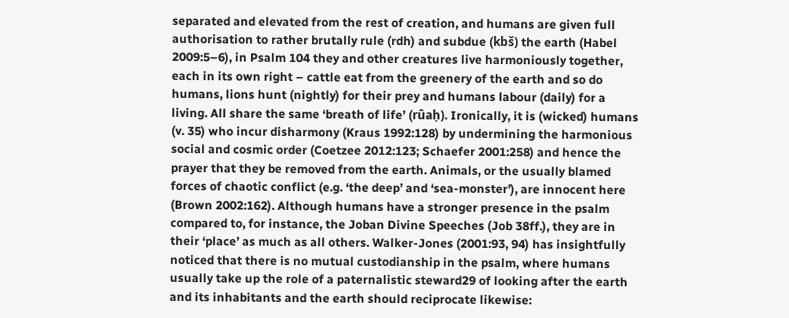separated and elevated from the rest of creation, and humans are given full authorisation to rather brutally rule (rdh) and subdue (kbš) the earth (Habel 2009:5–6), in Psalm 104 they and other creatures live harmoniously together, each in its own right – cattle eat from the greenery of the earth and so do humans, lions hunt (nightly) for their prey and humans labour (daily) for a living. All share the same ‘breath of life’ (rûaḥ). Ironically, it is (wicked) humans (v. 35) who incur disharmony (Kraus 1992:128) by undermining the harmonious social and cosmic order (Coetzee 2012:123; Schaefer 2001:258) and hence the prayer that they be removed from the earth. Animals, or the usually blamed forces of chaotic conflict (e.g. ‘the deep’ and ‘sea-monster’), are innocent here (Brown 2002:162). Although humans have a stronger presence in the psalm compared to, for instance, the Joban Divine Speeches (Job 38ff.), they are in their ‘place’ as much as all others. Walker-Jones (2001:93, 94) has insightfully noticed that there is no mutual custodianship in the psalm, where humans usually take up the role of a paternalistic steward29 of looking after the earth and its inhabitants and the earth should reciprocate likewise: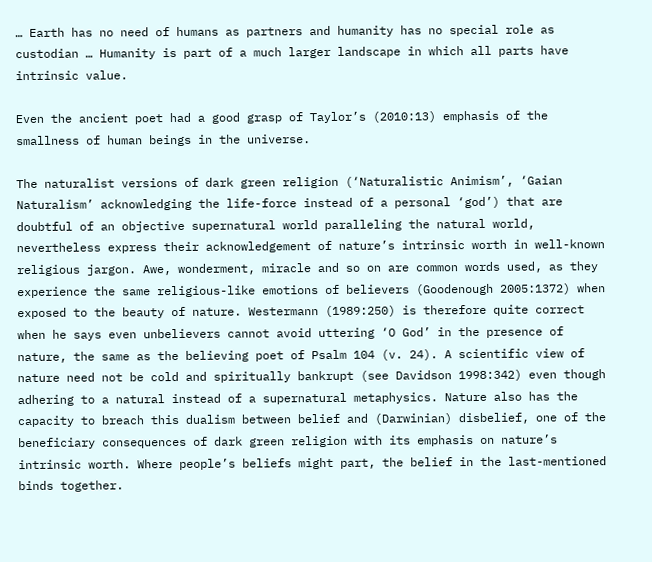… Earth has no need of humans as partners and humanity has no special role as custodian … Humanity is part of a much larger landscape in which all parts have intrinsic value.

Even the ancient poet had a good grasp of Taylor’s (2010:13) emphasis of the smallness of human beings in the universe.

The naturalist versions of dark green religion (‘Naturalistic Animism’, ‘Gaian Naturalism’ acknowledging the life-force instead of a personal ‘god’) that are doubtful of an objective supernatural world paralleling the natural world, nevertheless express their acknowledgement of nature’s intrinsic worth in well-known religious jargon. Awe, wonderment, miracle and so on are common words used, as they experience the same religious-like emotions of believers (Goodenough 2005:1372) when exposed to the beauty of nature. Westermann (1989:250) is therefore quite correct when he says even unbelievers cannot avoid uttering ‘O God’ in the presence of nature, the same as the believing poet of Psalm 104 (v. 24). A scientific view of nature need not be cold and spiritually bankrupt (see Davidson 1998:342) even though adhering to a natural instead of a supernatural metaphysics. Nature also has the capacity to breach this dualism between belief and (Darwinian) disbelief, one of the beneficiary consequences of dark green religion with its emphasis on nature’s intrinsic worth. Where people’s beliefs might part, the belief in the last-mentioned binds together.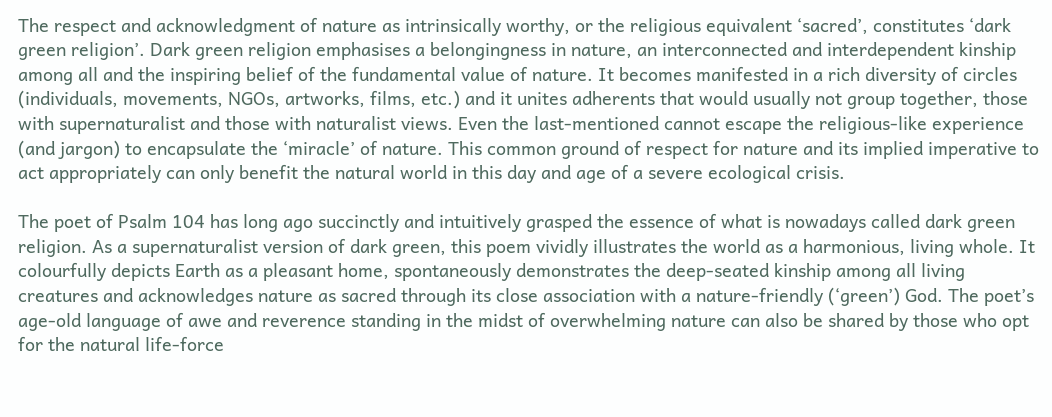The respect and acknowledgment of nature as intrinsically worthy, or the religious equivalent ‘sacred’, constitutes ‘dark green religion’. Dark green religion emphasises a belongingness in nature, an interconnected and interdependent kinship among all and the inspiring belief of the fundamental value of nature. It becomes manifested in a rich diversity of circles (individuals, movements, NGOs, artworks, films, etc.) and it unites adherents that would usually not group together, those with supernaturalist and those with naturalist views. Even the last-mentioned cannot escape the religious-like experience (and jargon) to encapsulate the ‘miracle’ of nature. This common ground of respect for nature and its implied imperative to act appropriately can only benefit the natural world in this day and age of a severe ecological crisis.

The poet of Psalm 104 has long ago succinctly and intuitively grasped the essence of what is nowadays called dark green religion. As a supernaturalist version of dark green, this poem vividly illustrates the world as a harmonious, living whole. It colourfully depicts Earth as a pleasant home, spontaneously demonstrates the deep-seated kinship among all living creatures and acknowledges nature as sacred through its close association with a nature-friendly (‘green’) God. The poet’s age-old language of awe and reverence standing in the midst of overwhelming nature can also be shared by those who opt for the natural life-force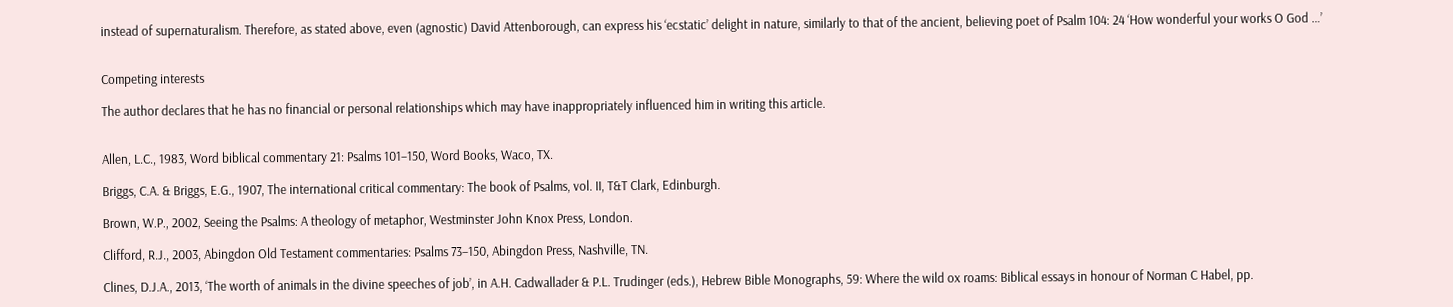instead of supernaturalism. Therefore, as stated above, even (agnostic) David Attenborough, can express his ‘ecstatic’ delight in nature, similarly to that of the ancient, believing poet of Psalm 104: 24 ‘How wonderful your works O God …’


Competing interests

The author declares that he has no financial or personal relationships which may have inappropriately influenced him in writing this article.


Allen, L.C., 1983, Word biblical commentary 21: Psalms 101–150, Word Books, Waco, TX.

Briggs, C.A. & Briggs, E.G., 1907, The international critical commentary: The book of Psalms, vol. II, T&T Clark, Edinburgh.

Brown, W.P., 2002, Seeing the Psalms: A theology of metaphor, Westminster John Knox Press, London.

Clifford, R.J., 2003, Abingdon Old Testament commentaries: Psalms 73–150, Abingdon Press, Nashville, TN.

Clines, D.J.A., 2013, ‘The worth of animals in the divine speeches of job’, in A.H. Cadwallader & P.L. Trudinger (eds.), Hebrew Bible Monographs, 59: Where the wild ox roams: Biblical essays in honour of Norman C Habel, pp.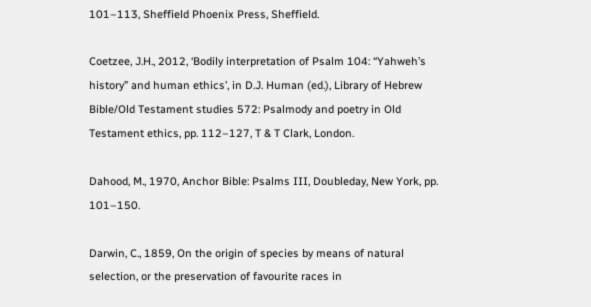101–113, Sheffield Phoenix Press, Sheffield.

Coetzee, J.H., 2012, ‘Bodily interpretation of Psalm 104: “Yahweh’s history” and human ethics’, in D.J. Human (ed.), Library of Hebrew Bible/Old Testament studies 572: Psalmody and poetry in Old Testament ethics, pp. 112–127, T & T Clark, London.

Dahood, M., 1970, Anchor Bible: Psalms III, Doubleday, New York, pp. 101–150.

Darwin, C., 1859, On the origin of species by means of natural selection, or the preservation of favourite races in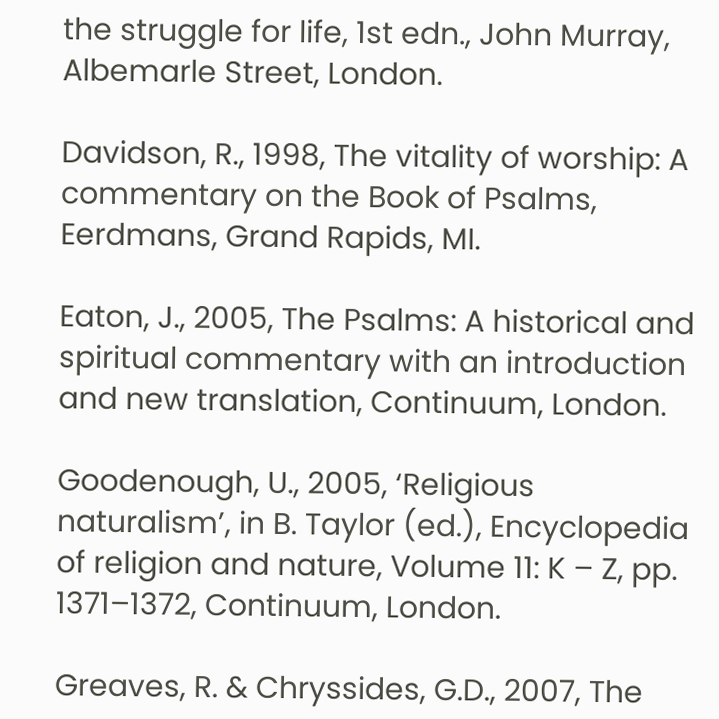the struggle for life, 1st edn., John Murray, Albemarle Street, London.

Davidson, R., 1998, The vitality of worship: A commentary on the Book of Psalms, Eerdmans, Grand Rapids, MI.

Eaton, J., 2005, The Psalms: A historical and spiritual commentary with an introduction and new translation, Continuum, London.

Goodenough, U., 2005, ‘Religious naturalism’, in B. Taylor (ed.), Encyclopedia of religion and nature, Volume 11: K – Z, pp. 1371–1372, Continuum, London.

Greaves, R. & Chryssides, G.D., 2007, The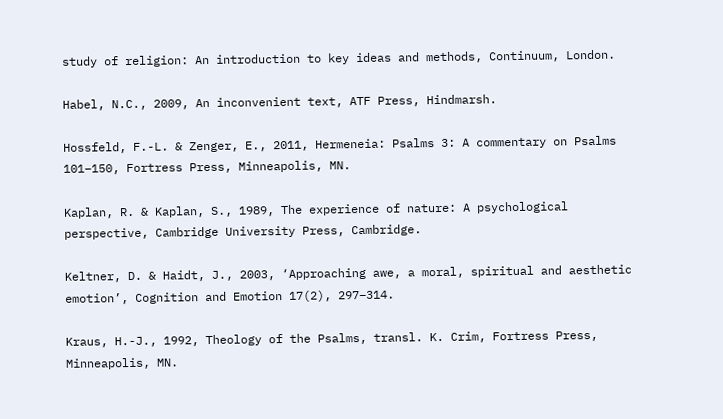study of religion: An introduction to key ideas and methods, Continuum, London.

Habel, N.C., 2009, An inconvenient text, ATF Press, Hindmarsh.

Hossfeld, F.-L. & Zenger, E., 2011, Hermeneia: Psalms 3: A commentary on Psalms 101–150, Fortress Press, Minneapolis, MN.

Kaplan, R. & Kaplan, S., 1989, The experience of nature: A psychological perspective, Cambridge University Press, Cambridge.

Keltner, D. & Haidt, J., 2003, ‘Approaching awe, a moral, spiritual and aesthetic emotion’, Cognition and Emotion 17(2), 297–314.

Kraus, H.-J., 1992, Theology of the Psalms, transl. K. Crim, Fortress Press, Minneapolis, MN.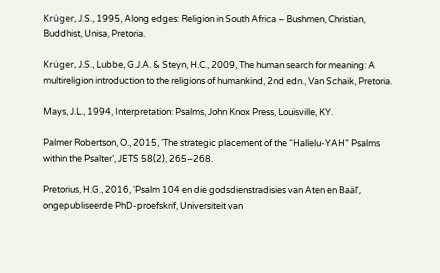Krüger, J.S., 1995, Along edges: Religion in South Africa – Bushmen, Christian, Buddhist, Unisa, Pretoria.

Krüger, J.S., Lubbe, G.J.A. & Steyn, H.C., 2009, The human search for meaning: A multireligion introduction to the religions of humankind, 2nd edn., Van Schaik, Pretoria.

Mays, J.L., 1994, Interpretation: Psalms, John Knox Press, Louisville, KY.

Palmer Robertson, O., 2015, ‘The strategic placement of the “Hallelu-YAH” Psalms within the Psalter’, JETS 58(2), 265–268.

Pretorius, H.G., 2016, ‘Psalm 104 en die godsdienstradisies van Aten en Baäl’, ongepubliseerde PhD-proefskrif, Universiteit van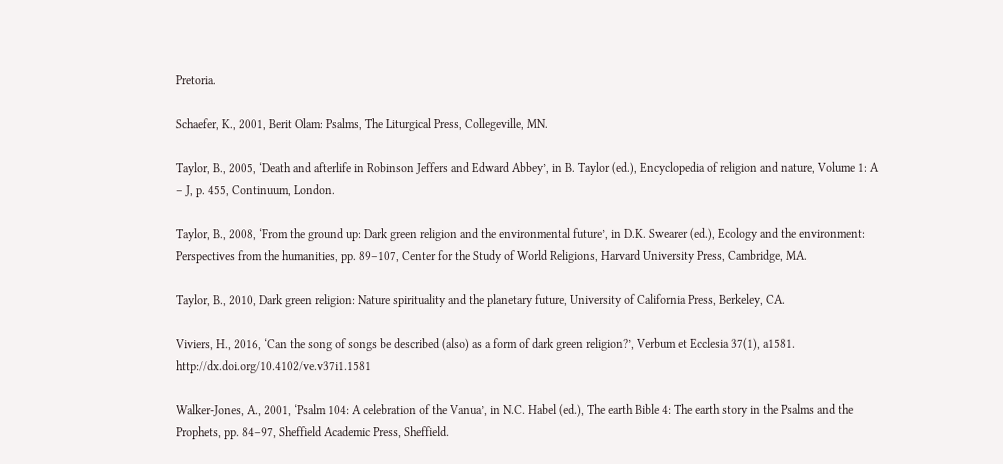Pretoria.

Schaefer, K., 2001, Berit Olam: Psalms, The Liturgical Press, Collegeville, MN.

Taylor, B., 2005, ‘Death and afterlife in Robinson Jeffers and Edward Abbey’, in B. Taylor (ed.), Encyclopedia of religion and nature, Volume 1: A – J, p. 455, Continuum, London.

Taylor, B., 2008, ‘From the ground up: Dark green religion and the environmental future’, in D.K. Swearer (ed.), Ecology and the environment: Perspectives from the humanities, pp. 89–107, Center for the Study of World Religions, Harvard University Press, Cambridge, MA.

Taylor, B., 2010, Dark green religion: Nature spirituality and the planetary future, University of California Press, Berkeley, CA.

Viviers, H., 2016, ‘Can the song of songs be described (also) as a form of dark green religion?’, Verbum et Ecclesia 37(1), a1581. http://dx.doi.org/10.4102/ve.v37i1.1581

Walker-Jones, A., 2001, ‘Psalm 104: A celebration of the Vanua’, in N.C. Habel (ed.), The earth Bible 4: The earth story in the Psalms and the Prophets, pp. 84–97, Sheffield Academic Press, Sheffield.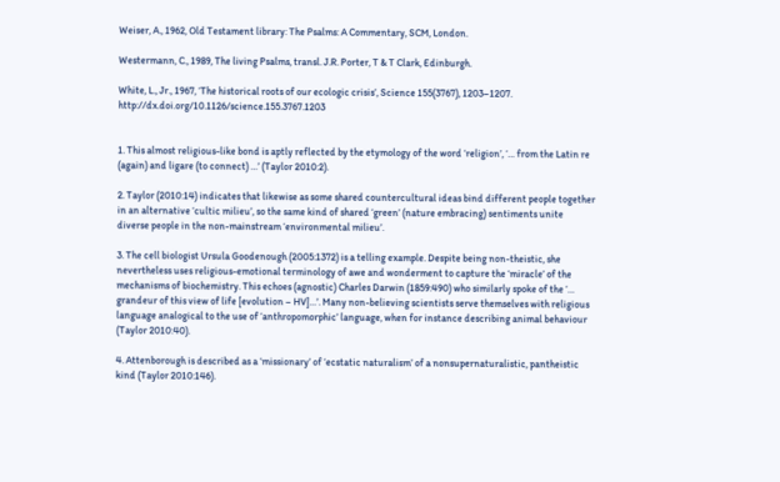Weiser, A., 1962, Old Testament library: The Psalms: A Commentary, SCM, London.

Westermann, C., 1989, The living Psalms, transl. J.R. Porter, T & T Clark, Edinburgh.

White, L., Jr., 1967, ‘The historical roots of our ecologic crisis’, Science 155(3767), 1203–1207. http://dx.doi.org/10.1126/science.155.3767.1203


1. This almost religious-like bond is aptly reflected by the etymology of the word ‘religion’, ‘… from the Latin re (again) and ligare (to connect) …’ (Taylor 2010:2).

2. Taylor (2010:14) indicates that likewise as some shared countercultural ideas bind different people together in an alternative ‘cultic milieu’, so the same kind of shared ‘green’ (nature embracing) sentiments unite diverse people in the non-mainstream ‘environmental milieu’.

3. The cell biologist Ursula Goodenough (2005:1372) is a telling example. Despite being non-theistic, she nevertheless uses religious-emotional terminology of awe and wonderment to capture the ‘miracle’ of the mechanisms of biochemistry. This echoes (agnostic) Charles Darwin (1859:490) who similarly spoke of the ‘… grandeur of this view of life [evolution – HV]…’. Many non-believing scientists serve themselves with religious language analogical to the use of ‘anthropomorphic’ language, when for instance describing animal behaviour (Taylor 2010:40).

4. Attenborough is described as a ‘missionary’ of ‘ecstatic naturalism’ of a nonsupernaturalistic, pantheistic kind (Taylor 2010:146).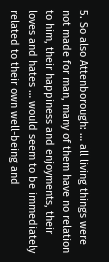5. So also Attenborough: … all living things were not made for man, many of them have no relation to him, their happiness and enjoyments, their loves and hates … would seem to be immediately related to their own well-being and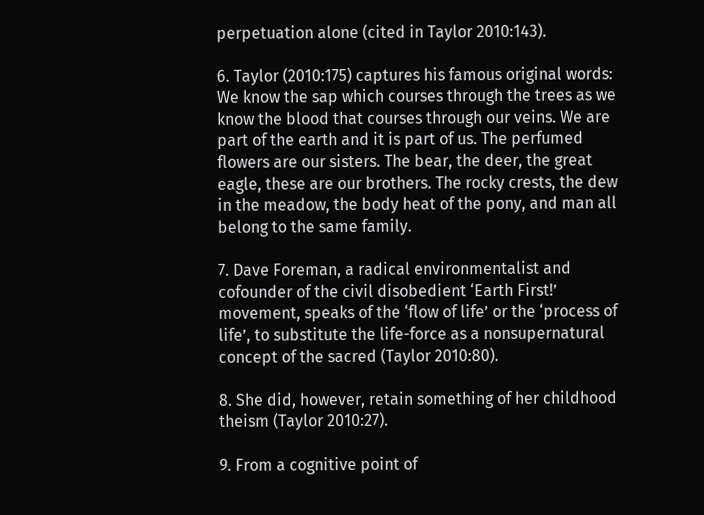perpetuation alone (cited in Taylor 2010:143).

6. Taylor (2010:175) captures his famous original words: We know the sap which courses through the trees as we know the blood that courses through our veins. We are part of the earth and it is part of us. The perfumed flowers are our sisters. The bear, the deer, the great eagle, these are our brothers. The rocky crests, the dew in the meadow, the body heat of the pony, and man all belong to the same family.

7. Dave Foreman, a radical environmentalist and cofounder of the civil disobedient ‘Earth First!’ movement, speaks of the ‘flow of life’ or the ‘process of life’, to substitute the life-force as a nonsupernatural concept of the sacred (Taylor 2010:80).

8. She did, however, retain something of her childhood theism (Taylor 2010:27).

9. From a cognitive point of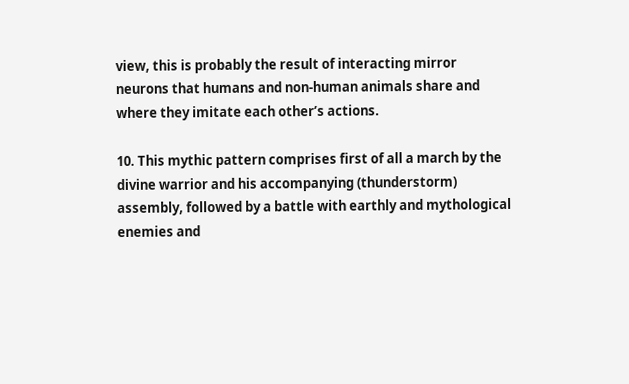view, this is probably the result of interacting mirror neurons that humans and non-human animals share and where they imitate each other’s actions.

10. This mythic pattern comprises first of all a march by the divine warrior and his accompanying (thunderstorm) assembly, followed by a battle with earthly and mythological enemies and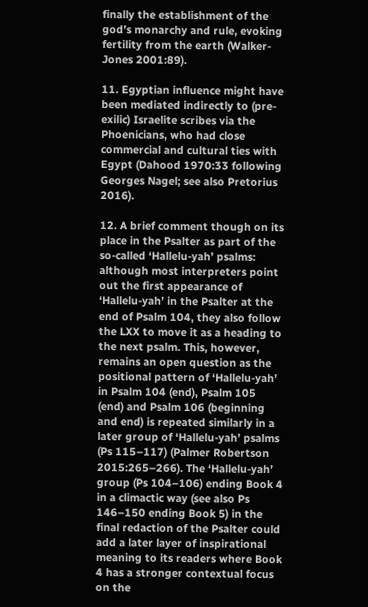finally the establishment of the god’s monarchy and rule, evoking fertility from the earth (Walker-Jones 2001:89).

11. Egyptian influence might have been mediated indirectly to (pre-exilic) Israelite scribes via the Phoenicians, who had close commercial and cultural ties with Egypt (Dahood 1970:33 following Georges Nagel; see also Pretorius 2016).

12. A brief comment though on its place in the Psalter as part of the so-called ‘Hallelu-yah’ psalms: although most interpreters point out the first appearance of ‘Hallelu-yah’ in the Psalter at the end of Psalm 104, they also follow the LXX to move it as a heading to the next psalm. This, however, remains an open question as the positional pattern of ‘Hallelu-yah’ in Psalm 104 (end), Psalm 105 (end) and Psalm 106 (beginning and end) is repeated similarly in a later group of ‘Hallelu-yah’ psalms (Ps 115–117) (Palmer Robertson 2015:265–266). The ‘Hallelu-yah’ group (Ps 104–106) ending Book 4 in a climactic way (see also Ps 146–150 ending Book 5) in the final redaction of the Psalter could add a later layer of inspirational meaning to its readers where Book 4 has a stronger contextual focus on the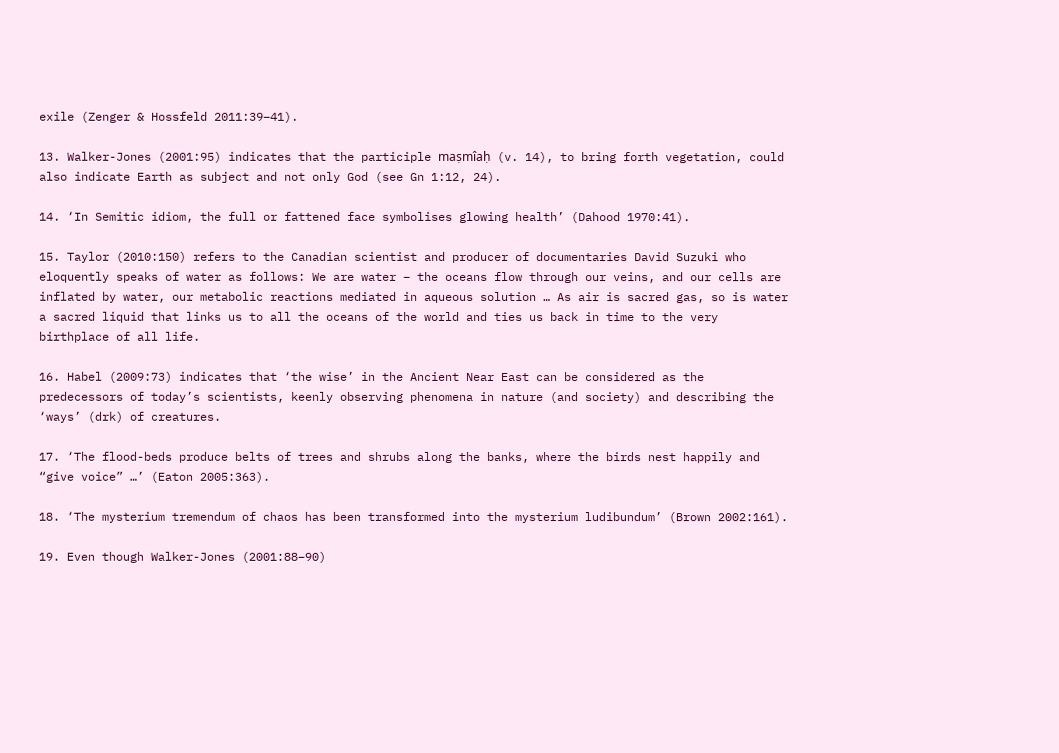exile (Zenger & Hossfeld 2011:39–41).

13. Walker-Jones (2001:95) indicates that the participle maṣmîaḥ (v. 14), to bring forth vegetation, could also indicate Earth as subject and not only God (see Gn 1:12, 24).

14. ‘In Semitic idiom, the full or fattened face symbolises glowing health’ (Dahood 1970:41).

15. Taylor (2010:150) refers to the Canadian scientist and producer of documentaries David Suzuki who eloquently speaks of water as follows: We are water – the oceans flow through our veins, and our cells are inflated by water, our metabolic reactions mediated in aqueous solution … As air is sacred gas, so is water a sacred liquid that links us to all the oceans of the world and ties us back in time to the very birthplace of all life.

16. Habel (2009:73) indicates that ‘the wise’ in the Ancient Near East can be considered as the predecessors of today’s scientists, keenly observing phenomena in nature (and society) and describing the ‘ways’ (drk) of creatures.

17. ‘The flood-beds produce belts of trees and shrubs along the banks, where the birds nest happily and “give voice” …’ (Eaton 2005:363).

18. ‘The mysterium tremendum of chaos has been transformed into the mysterium ludibundum’ (Brown 2002:161).

19. Even though Walker-Jones (2001:88–90)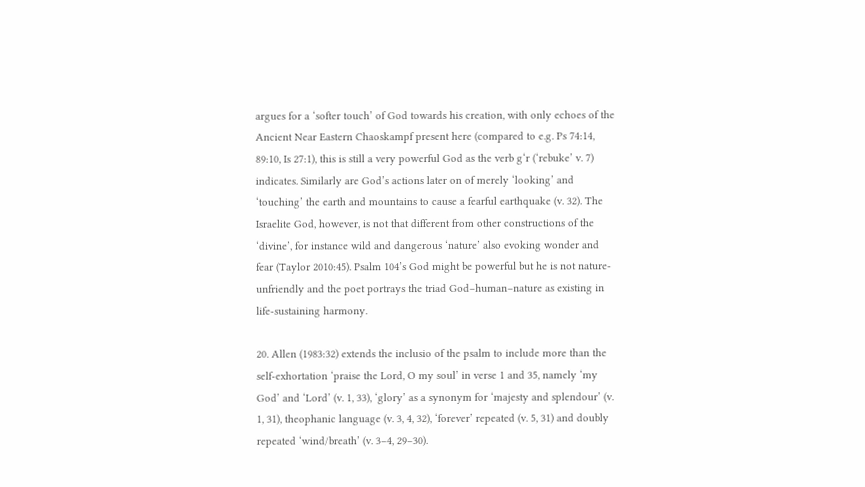argues for a ‘softer touch’ of God towards his creation, with only echoes of the Ancient Near Eastern Chaoskampf present here (compared to e.g. Ps 74:14, 89:10, Is 27:1), this is still a very powerful God as the verb g‘r (‘rebuke’ v. 7) indicates. Similarly are God’s actions later on of merely ‘looking’ and ‘touching’ the earth and mountains to cause a fearful earthquake (v. 32). The Israelite God, however, is not that different from other constructions of the ‘divine’, for instance wild and dangerous ‘nature’ also evoking wonder and fear (Taylor 2010:45). Psalm 104’s God might be powerful but he is not nature-unfriendly and the poet portrays the triad God–human–nature as existing in life-sustaining harmony.

20. Allen (1983:32) extends the inclusio of the psalm to include more than the self-exhortation ‘praise the Lord, O my soul’ in verse 1 and 35, namely ‘my God’ and ‘Lord’ (v. 1, 33), ‘glory’ as a synonym for ‘majesty and splendour’ (v. 1, 31), theophanic language (v. 3, 4, 32), ‘forever’ repeated (v. 5, 31) and doubly repeated ‘wind/breath’ (v. 3–4, 29–30).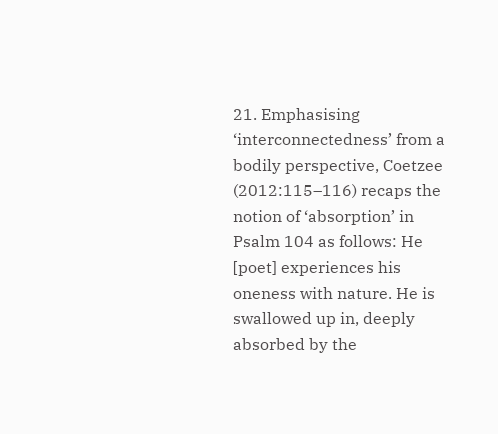21. Emphasising ‘interconnectedness’ from a bodily perspective, Coetzee (2012:115–116) recaps the notion of ‘absorption’ in Psalm 104 as follows: He [poet] experiences his oneness with nature. He is swallowed up in, deeply absorbed by the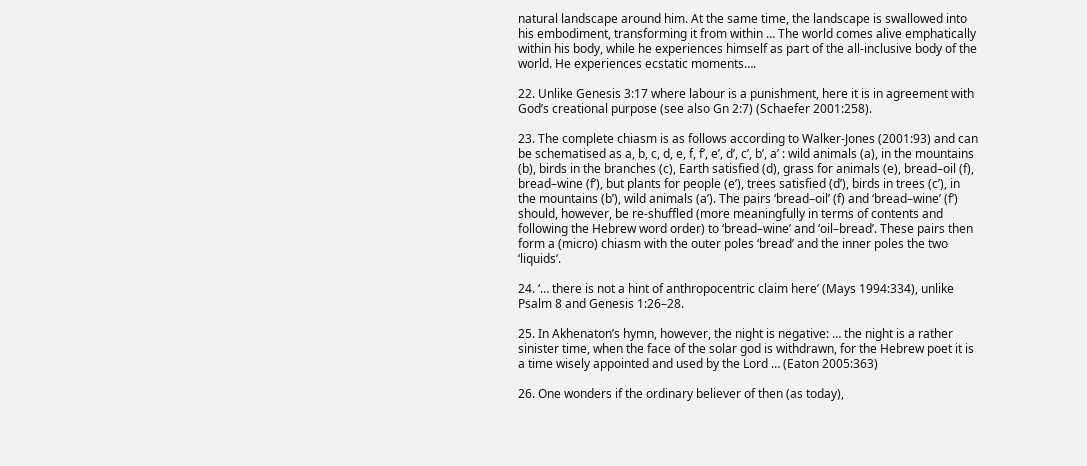natural landscape around him. At the same time, the landscape is swallowed into his embodiment, transforming it from within … The world comes alive emphatically within his body, while he experiences himself as part of the all-inclusive body of the world. He experiences ecstatic moments….

22. Unlike Genesis 3:17 where labour is a punishment, here it is in agreement with God’s creational purpose (see also Gn 2:7) (Schaefer 2001:258).

23. The complete chiasm is as follows according to Walker-Jones (2001:93) and can be schematised as a, b, c, d, e, f, f’, e’, d’, c’, b’, a’ : wild animals (a), in the mountains (b), birds in the branches (c), Earth satisfied (d), grass for animals (e), bread–oil (f), bread–wine (f’), but plants for people (e’), trees satisfied (d’), birds in trees (c’), in the mountains (b’), wild animals (a’). The pairs ‘bread–oil’ (f) and ‘bread–wine’ (f’) should, however, be re-shuffled (more meaningfully in terms of contents and following the Hebrew word order) to ‘bread–wine’ and ‘oil–bread’. These pairs then form a (micro) chiasm with the outer poles ‘bread’ and the inner poles the two ‘liquids’.

24. ‘… there is not a hint of anthropocentric claim here’ (Mays 1994:334), unlike Psalm 8 and Genesis 1:26–28.

25. In Akhenaton’s hymn, however, the night is negative: … the night is a rather sinister time, when the face of the solar god is withdrawn, for the Hebrew poet it is a time wisely appointed and used by the Lord … (Eaton 2005:363)

26. One wonders if the ordinary believer of then (as today),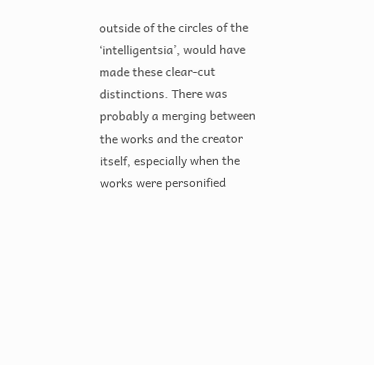outside of the circles of the ‘intelligentsia’, would have made these clear-cut distinctions. There was probably a merging between the works and the creator itself, especially when the works were personified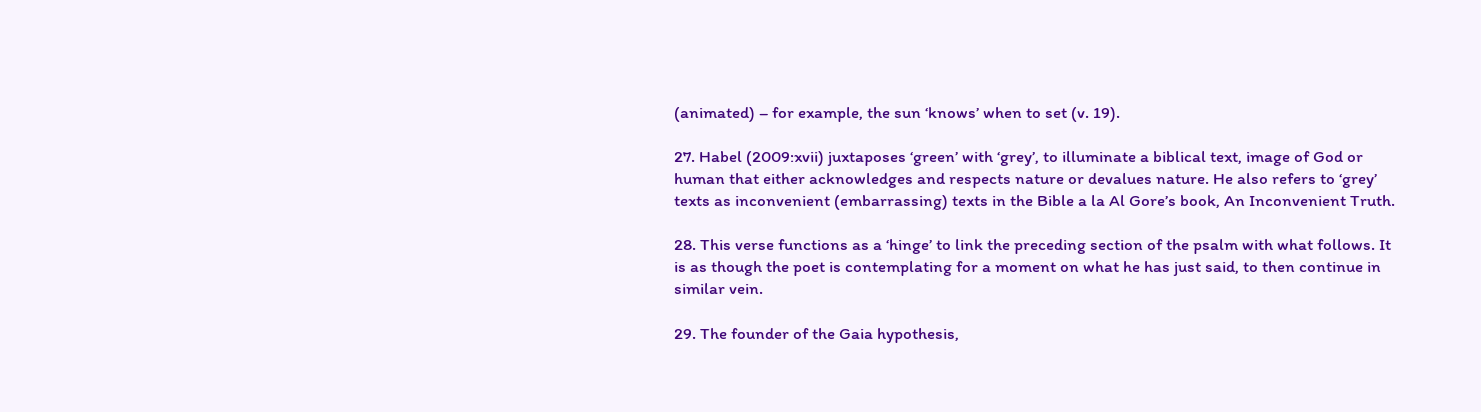(animated) – for example, the sun ‘knows’ when to set (v. 19).

27. Habel (2009:xvii) juxtaposes ‘green’ with ‘grey’, to illuminate a biblical text, image of God or human that either acknowledges and respects nature or devalues nature. He also refers to ‘grey’ texts as inconvenient (embarrassing) texts in the Bible a la Al Gore’s book, An Inconvenient Truth.

28. This verse functions as a ‘hinge’ to link the preceding section of the psalm with what follows. It is as though the poet is contemplating for a moment on what he has just said, to then continue in similar vein.

29. The founder of the Gaia hypothesis,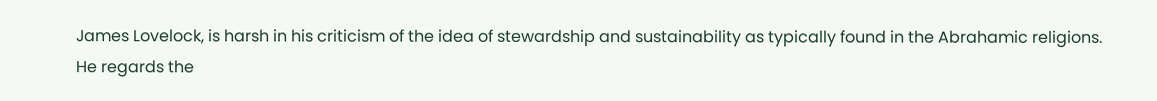James Lovelock, is harsh in his criticism of the idea of stewardship and sustainability as typically found in the Abrahamic religions. He regards the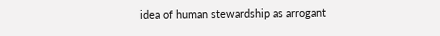idea of human stewardship as arrogant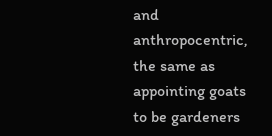and anthropocentric, the same as appointing goats to be gardeners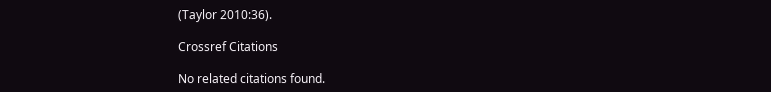(Taylor 2010:36).

Crossref Citations

No related citations found.